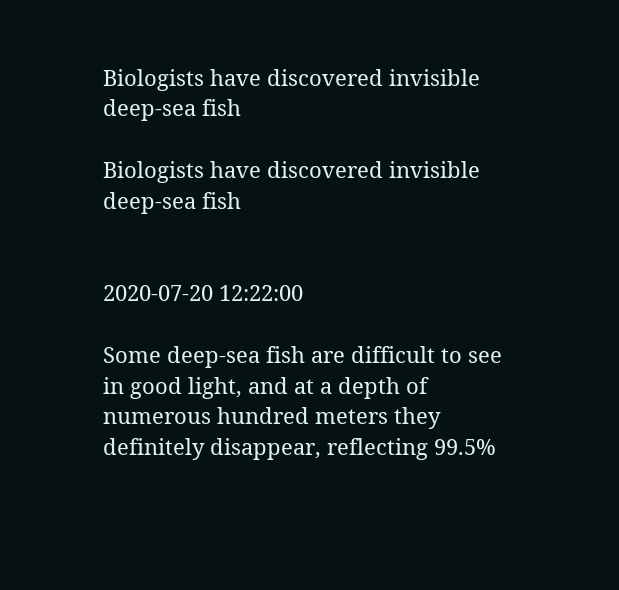Biologists have discovered invisible deep-sea fish

Biologists have discovered invisible deep-sea fish


2020-07-20 12:22:00

Some deep-sea fish are difficult to see in good light, and at a depth of numerous hundred meters they definitely disappear, reflecting 99.5%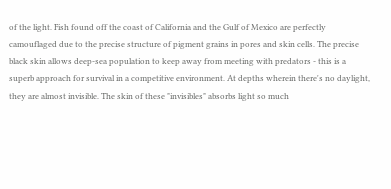of the light. Fish found off the coast of California and the Gulf of Mexico are perfectly camouflaged due to the precise structure of pigment grains in pores and skin cells. The precise black skin allows deep-sea population to keep away from meeting with predators - this is a superb approach for survival in a competitive environment. At depths wherein there's no daylight, they are almost invisible. The skin of these "invisibles" absorbs light so much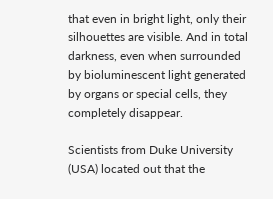that even in bright light, only their silhouettes are visible. And in total darkness, even when surrounded by bioluminescent light generated by organs or special cells, they completely disappear.

Scientists from Duke University (USA) located out that the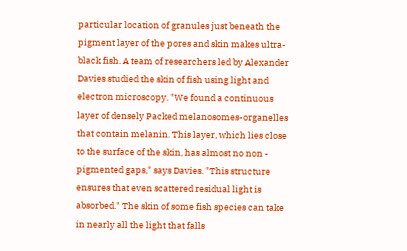particular location of granules just beneath the pigment layer of the pores and skin makes ultra-black fish. A team of researchers led by Alexander Davies studied the skin of fish using light and electron microscopy. "We found a continuous layer of densely Packed melanosomes-organelles that contain melanin. This layer, which lies close to the surface of the skin, has almost no non - pigmented gaps," says Davies. "This structure ensures that even scattered residual light is absorbed." The skin of some fish species can take in nearly all the light that falls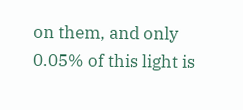on them, and only 0.05% of this light is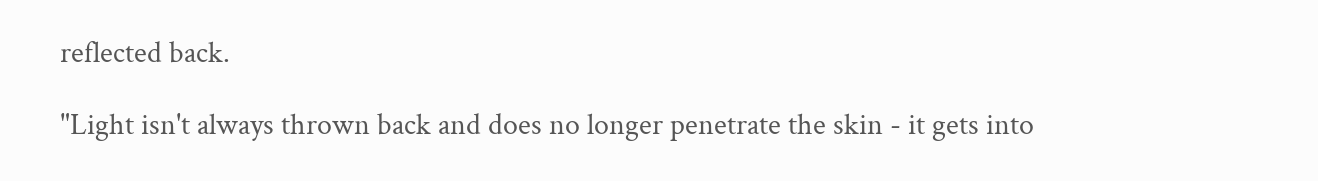reflected back.

"Light isn't always thrown back and does no longer penetrate the skin - it gets into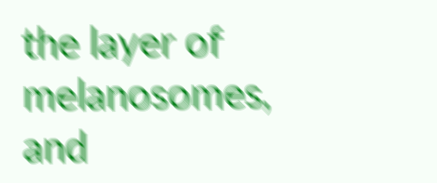the layer of melanosomes, and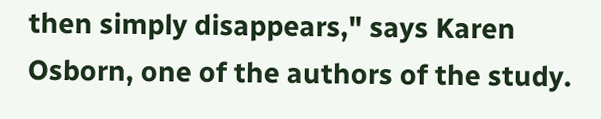then simply disappears," says Karen Osborn, one of the authors of the study.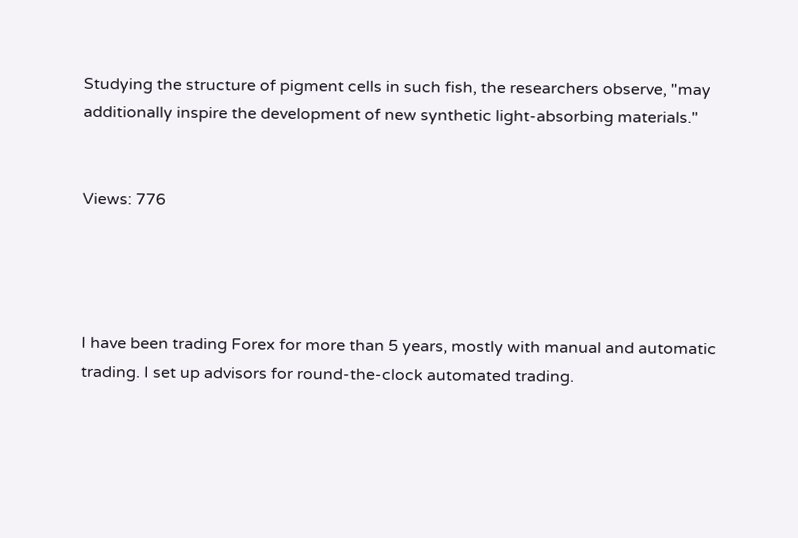Studying the structure of pigment cells in such fish, the researchers observe, "may additionally inspire the development of new synthetic light-absorbing materials."


Views: 776




I have been trading Forex for more than 5 years, mostly with manual and automatic trading. I set up advisors for round-the-clock automated trading.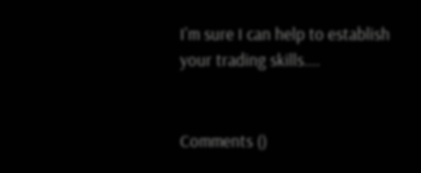I'm sure I can help to establish your trading skills....


Comments ()